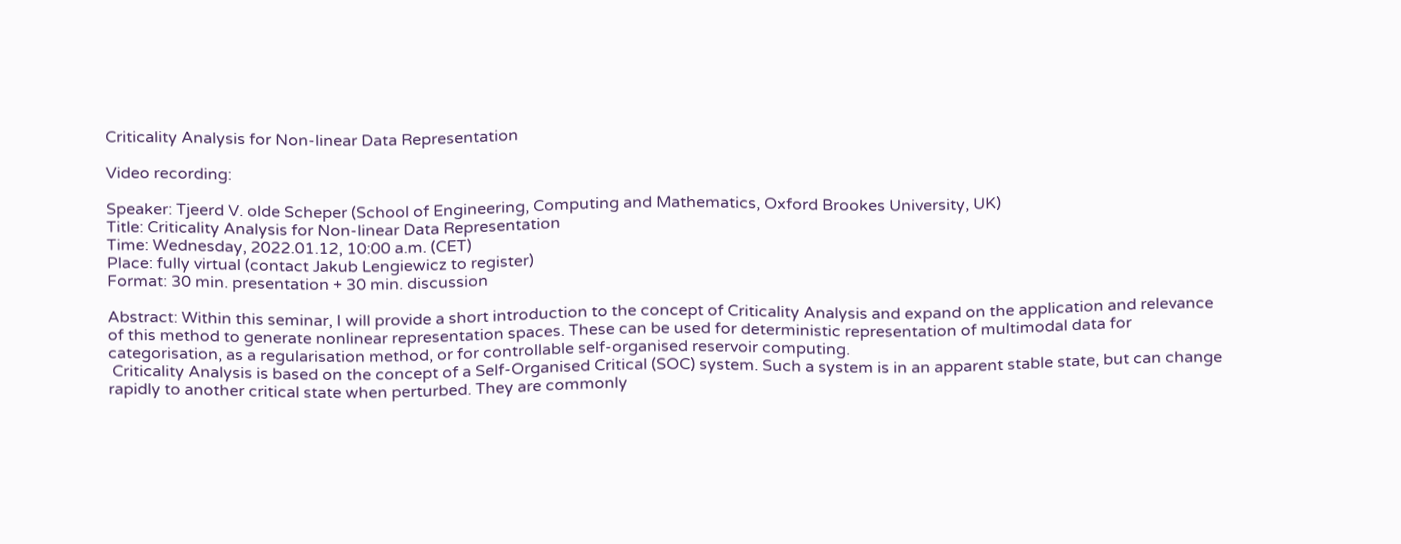Criticality Analysis for Non-linear Data Representation

Video recording:

Speaker: Tjeerd V. olde Scheper (School of Engineering, Computing and Mathematics, Oxford Brookes University, UK)
Title: Criticality Analysis for Non-linear Data Representation
Time: Wednesday, 2022.01.12, 10:00 a.m. (CET)
Place: fully virtual (contact Jakub Lengiewicz to register)
Format: 30 min. presentation + 30 min. discussion

Abstract: Within this seminar, I will provide a short introduction to the concept of Criticality Analysis and expand on the application and relevance of this method to generate nonlinear representation spaces. These can be used for deterministic representation of multimodal data for categorisation, as a regularisation method, or for controllable self-organised reservoir computing.
 Criticality Analysis is based on the concept of a Self-Organised Critical (SOC) system. Such a system is in an apparent stable state, but can change rapidly to another critical state when perturbed. They are commonly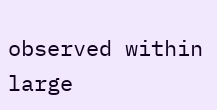observed within large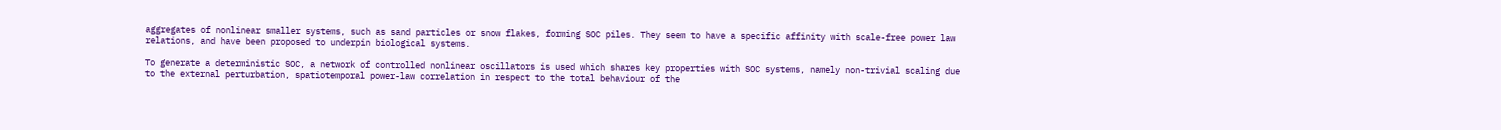aggregates of nonlinear smaller systems, such as sand particles or snow flakes, forming SOC piles. They seem to have a specific affinity with scale-free power law relations, and have been proposed to underpin biological systems.

To generate a deterministic SOC, a network of controlled nonlinear oscillators is used which shares key properties with SOC systems, namely non-trivial scaling due to the external perturbation, spatiotemporal power-law correlation in respect to the total behaviour of the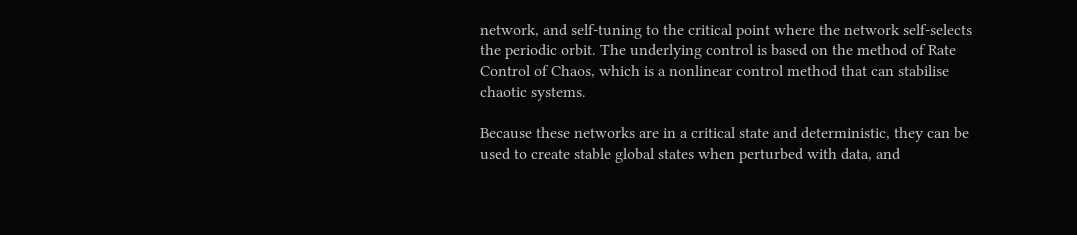network, and self-tuning to the critical point where the network self-selects the periodic orbit. The underlying control is based on the method of Rate Control of Chaos, which is a nonlinear control method that can stabilise chaotic systems.

Because these networks are in a critical state and deterministic, they can be used to create stable global states when perturbed with data, and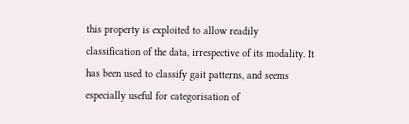this property is exploited to allow readily classification of the data, irrespective of its modality. It has been used to classify gait patterns, and seems especially useful for categorisation of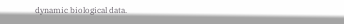dynamic biological data.